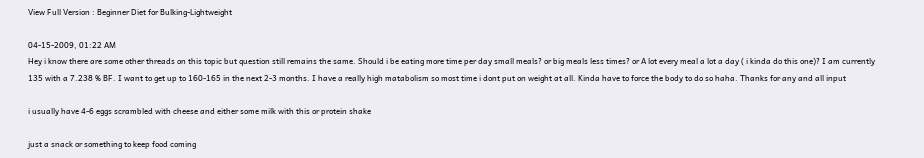View Full Version : Beginner Diet for Bulking-Lightweight

04-15-2009, 01:22 AM
Hey i know there are some other threads on this topic but question still remains the same. Should i be eating more time per day small meals? or big meals less times? or A lot every meal a lot a day ( i kinda do this one)? I am currently 135 with a 7.238 % BF. I want to get up to 160-165 in the next 2-3 months. I have a really high matabolism so most time i dont put on weight at all. Kinda have to force the body to do so haha. Thanks for any and all input

i usually have 4-6 eggs scrambled with cheese and either some milk with this or protein shake

just a snack or something to keep food coming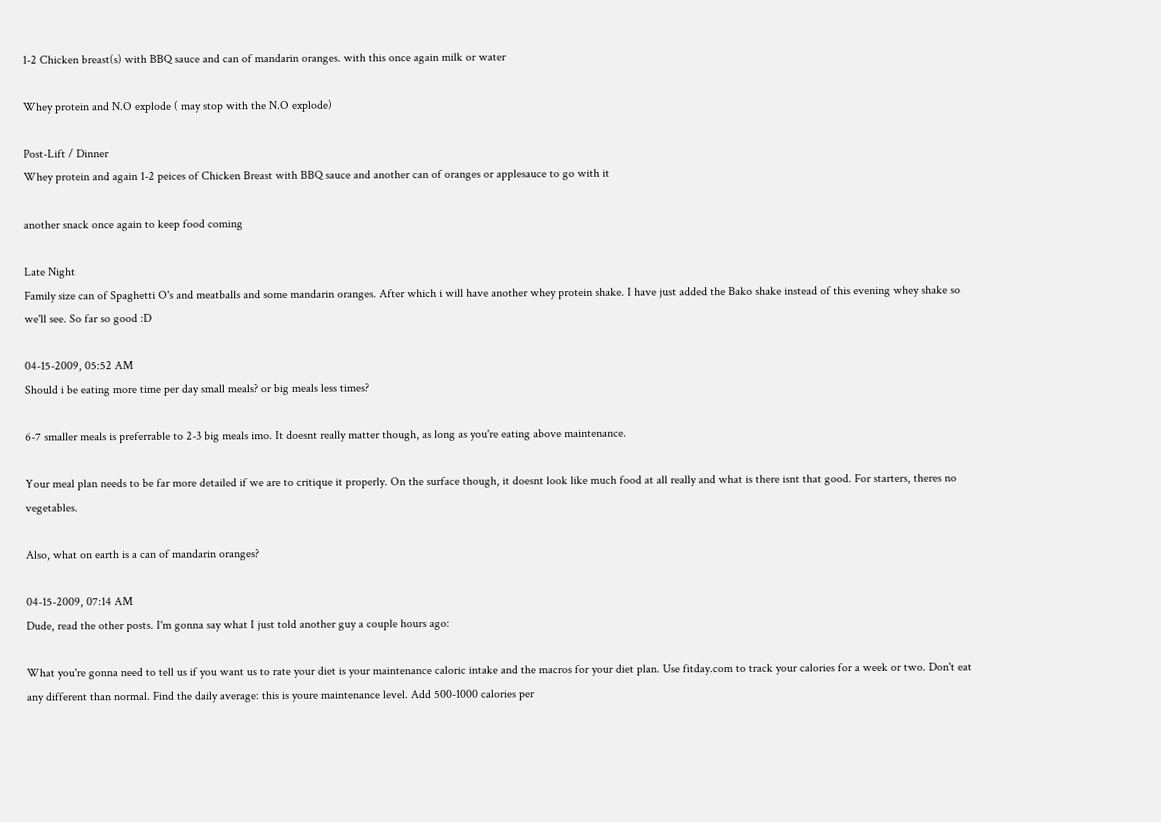1-2 Chicken breast(s) with BBQ sauce and can of mandarin oranges. with this once again milk or water

Whey protein and N.O explode ( may stop with the N.O explode)

Post-Lift / Dinner
Whey protein and again 1-2 peices of Chicken Breast with BBQ sauce and another can of oranges or applesauce to go with it

another snack once again to keep food coming

Late Night
Family size can of Spaghetti O's and meatballs and some mandarin oranges. After which i will have another whey protein shake. I have just added the Bako shake instead of this evening whey shake so we'll see. So far so good :D

04-15-2009, 05:52 AM
Should i be eating more time per day small meals? or big meals less times?

6-7 smaller meals is preferrable to 2-3 big meals imo. It doesnt really matter though, as long as you're eating above maintenance.

Your meal plan needs to be far more detailed if we are to critique it properly. On the surface though, it doesnt look like much food at all really and what is there isnt that good. For starters, theres no vegetables.

Also, what on earth is a can of mandarin oranges?

04-15-2009, 07:14 AM
Dude, read the other posts. I'm gonna say what I just told another guy a couple hours ago:

What you're gonna need to tell us if you want us to rate your diet is your maintenance caloric intake and the macros for your diet plan. Use fitday.com to track your calories for a week or two. Don't eat any different than normal. Find the daily average: this is youre maintenance level. Add 500-1000 calories per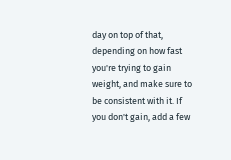day on top of that, depending on how fast you're trying to gain weight, and make sure to be consistent with it. If you don't gain, add a few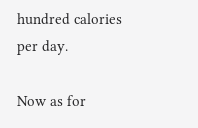hundred calories per day.

Now as for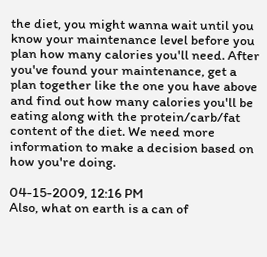the diet, you might wanna wait until you know your maintenance level before you plan how many calories you'll need. After you've found your maintenance, get a plan together like the one you have above and find out how many calories you'll be eating along with the protein/carb/fat content of the diet. We need more information to make a decision based on how you're doing.

04-15-2009, 12:16 PM
Also, what on earth is a can of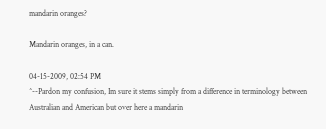mandarin oranges?

Mandarin oranges, in a can.

04-15-2009, 02:54 PM
^--Pardon my confusion, Im sure it stems simply from a difference in terminology between Australian and American but over here a mandarin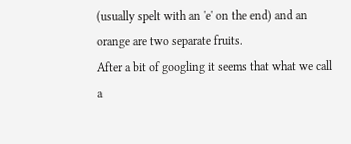(usually spelt with an 'e' on the end) and an orange are two separate fruits.
After a bit of googling it seems that what we call a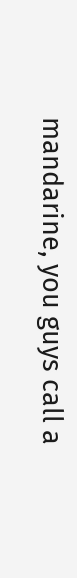mandarine, you guys call a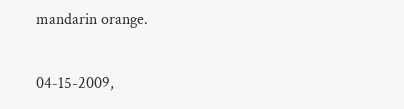mandarin orange.

04-15-2009,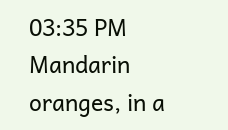03:35 PM
Mandarin oranges, in a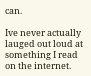can.

Ive never actually lauged out loud at something I read on the internet.